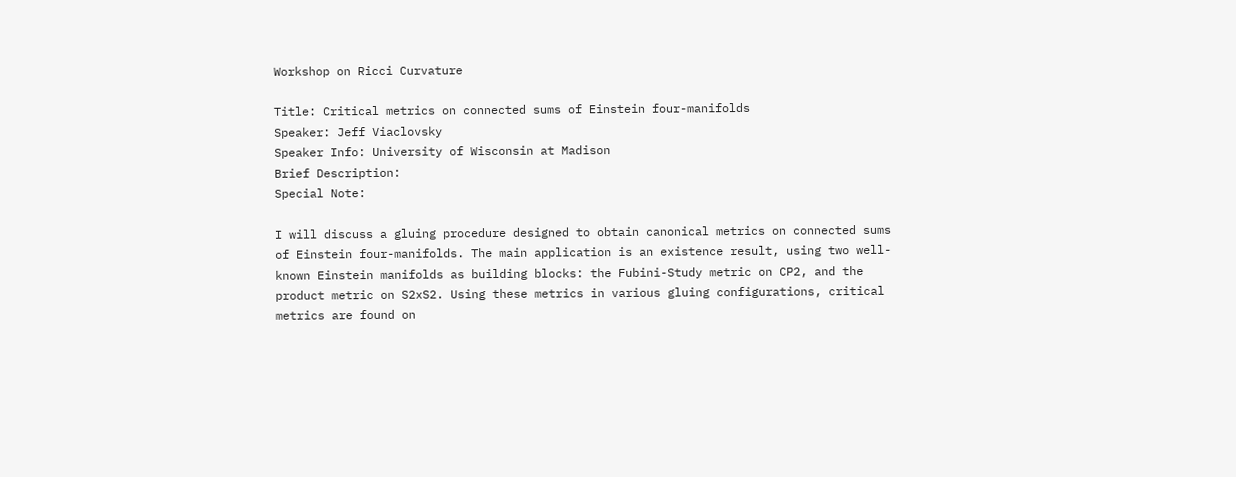Workshop on Ricci Curvature

Title: Critical metrics on connected sums of Einstein four-manifolds
Speaker: Jeff Viaclovsky
Speaker Info: University of Wisconsin at Madison
Brief Description:
Special Note:

I will discuss a gluing procedure designed to obtain canonical metrics on connected sums of Einstein four-manifolds. The main application is an existence result, using two well-known Einstein manifolds as building blocks: the Fubini-Study metric on CP2, and the product metric on S2xS2. Using these metrics in various gluing configurations, critical metrics are found on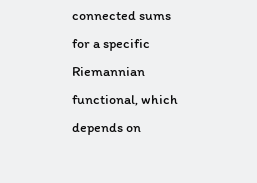connected sums for a specific Riemannian functional, which depends on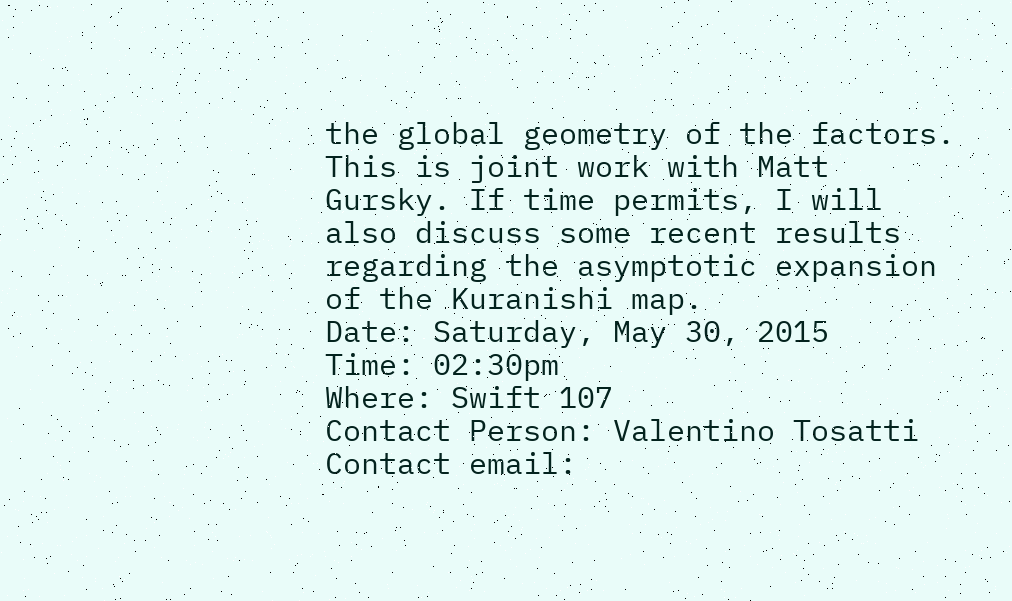the global geometry of the factors. This is joint work with Matt Gursky. If time permits, I will also discuss some recent results regarding the asymptotic expansion of the Kuranishi map.
Date: Saturday, May 30, 2015
Time: 02:30pm
Where: Swift 107
Contact Person: Valentino Tosatti
Contact email: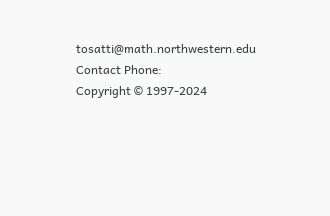tosatti@math.northwestern.edu
Contact Phone:
Copyright © 1997-2024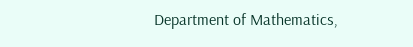Department of Mathematics,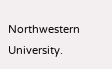Northwestern University.